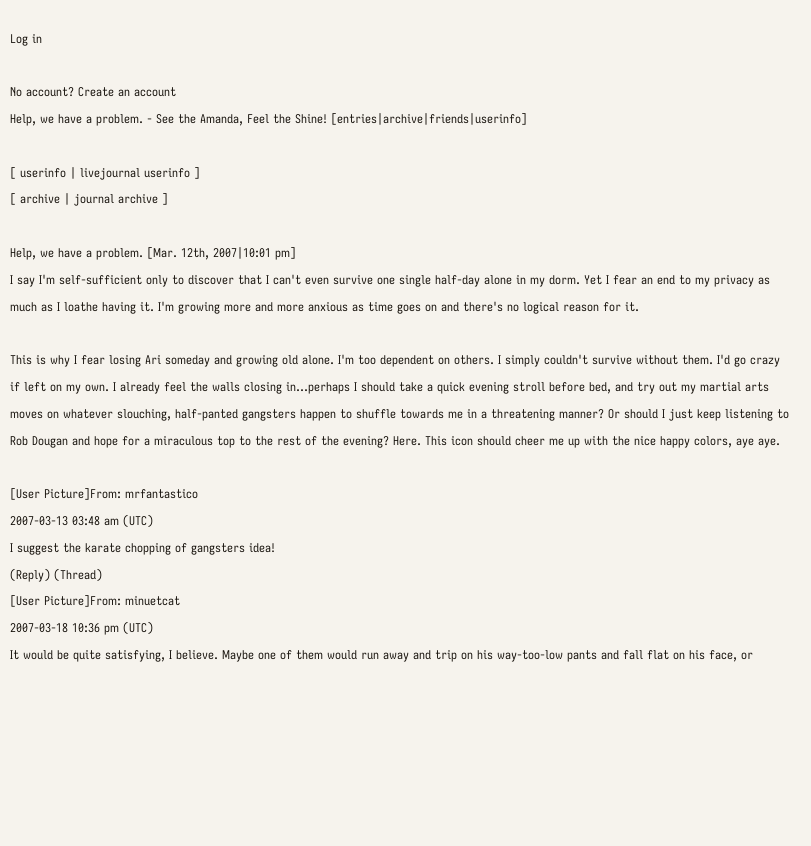Log in

No account? Create an account
Help, we have a problem. - See the Amanda, Feel the Shine! [entries|archive|friends|userinfo]

[ userinfo | livejournal userinfo ]
[ archive | journal archive ]

Help, we have a problem. [Mar. 12th, 2007|10:01 pm]
I say I'm self-sufficient only to discover that I can't even survive one single half-day alone in my dorm. Yet I fear an end to my privacy as much as I loathe having it. I'm growing more and more anxious as time goes on and there's no logical reason for it.

This is why I fear losing Ari someday and growing old alone. I'm too dependent on others. I simply couldn't survive without them. I'd go crazy if left on my own. I already feel the walls closing in...perhaps I should take a quick evening stroll before bed, and try out my martial arts moves on whatever slouching, half-panted gangsters happen to shuffle towards me in a threatening manner? Or should I just keep listening to Rob Dougan and hope for a miraculous top to the rest of the evening? Here. This icon should cheer me up with the nice happy colors, aye aye.

[User Picture]From: mrfantastico
2007-03-13 03:48 am (UTC)
I suggest the karate chopping of gangsters idea!
(Reply) (Thread)
[User Picture]From: minuetcat
2007-03-18 10:36 pm (UTC)
It would be quite satisfying, I believe. Maybe one of them would run away and trip on his way-too-low pants and fall flat on his face, or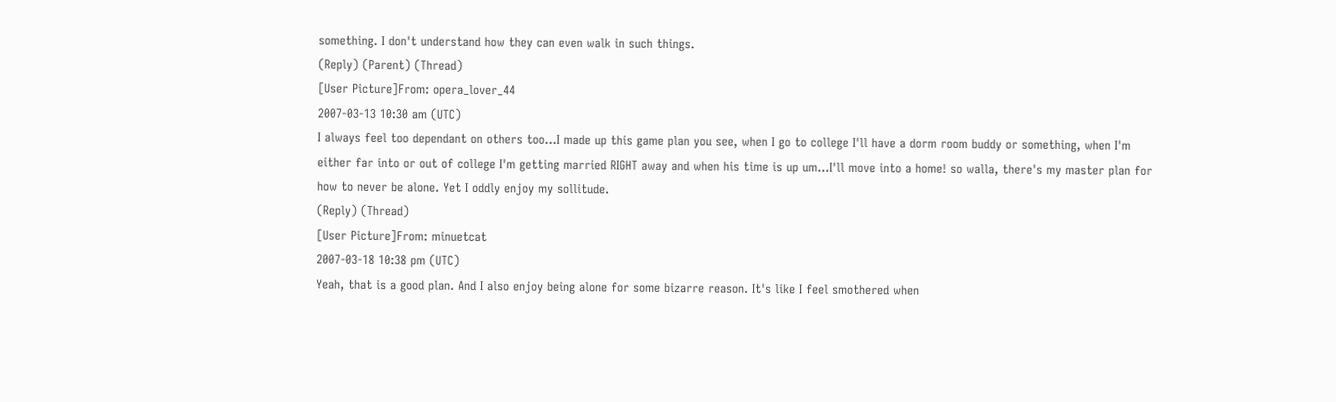something. I don't understand how they can even walk in such things.
(Reply) (Parent) (Thread)
[User Picture]From: opera_lover_44
2007-03-13 10:30 am (UTC)
I always feel too dependant on others too...I made up this game plan you see, when I go to college I'll have a dorm room buddy or something, when I'm either far into or out of college I'm getting married RIGHT away and when his time is up um...I'll move into a home! so walla, there's my master plan for how to never be alone. Yet I oddly enjoy my sollitude.
(Reply) (Thread)
[User Picture]From: minuetcat
2007-03-18 10:38 pm (UTC)
Yeah, that is a good plan. And I also enjoy being alone for some bizarre reason. It's like I feel smothered when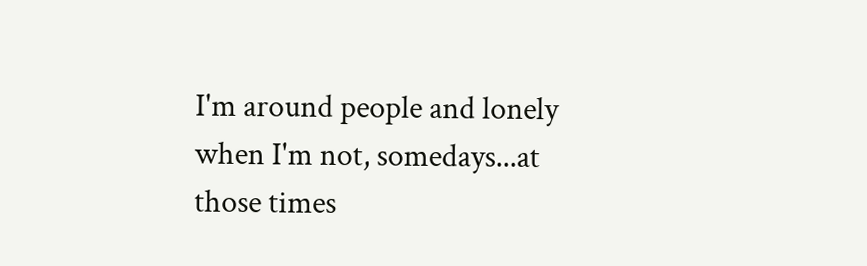I'm around people and lonely when I'm not, somedays...at those times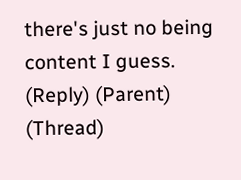there's just no being content I guess.
(Reply) (Parent) (Thread)